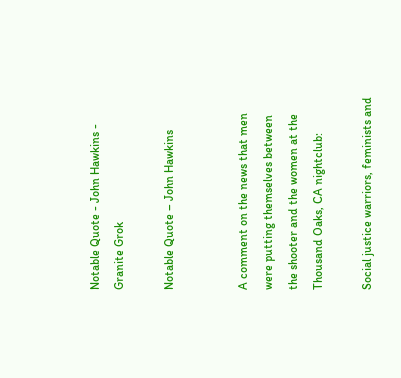Notable Quote - John Hawkins - Granite Grok

Notable Quote – John Hawkins


A comment on the news that men were putting themselves between the shooter and the women at the Thousand Oaks, CA nightclub:

Social justice warriors, feminists and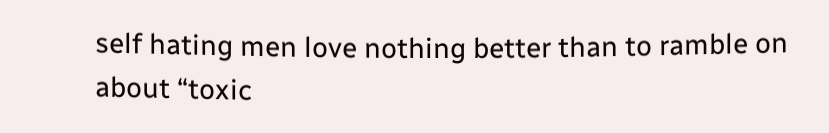self hating men love nothing better than to ramble on about “toxic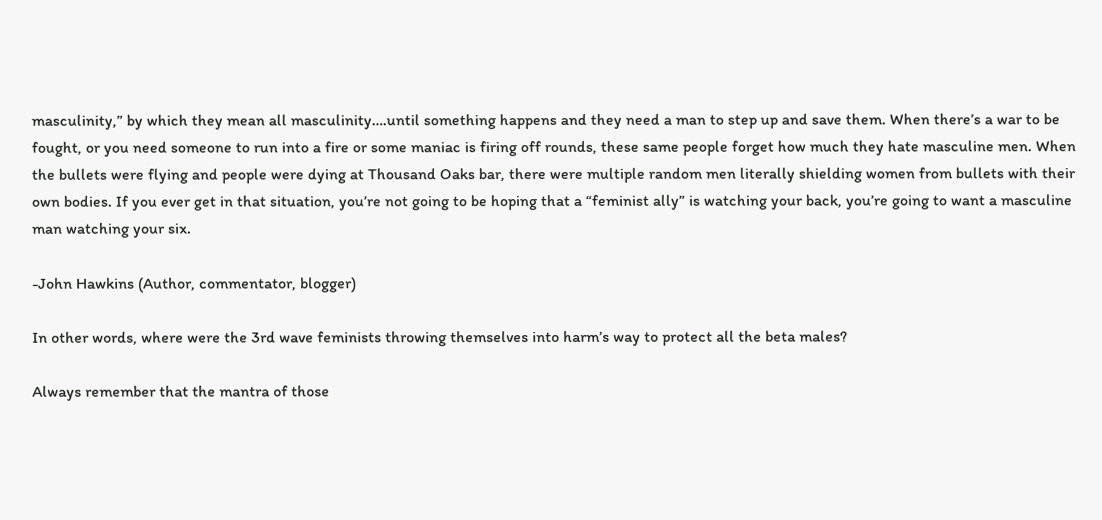masculinity,” by which they mean all masculinity….until something happens and they need a man to step up and save them. When there’s a war to be fought, or you need someone to run into a fire or some maniac is firing off rounds, these same people forget how much they hate masculine men. When the bullets were flying and people were dying at Thousand Oaks bar, there were multiple random men literally shielding women from bullets with their own bodies. If you ever get in that situation, you’re not going to be hoping that a “feminist ally” is watching your back, you’re going to want a masculine man watching your six.

-John Hawkins (Author, commentator, blogger)

In other words, where were the 3rd wave feminists throwing themselves into harm’s way to protect all the beta males?

Always remember that the mantra of those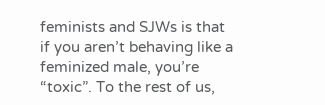feminists and SJWs is that if you aren’t behaving like a feminized male, you’re “toxic”. To the rest of us,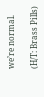we’re normal.

(H/T: Brass Pills)